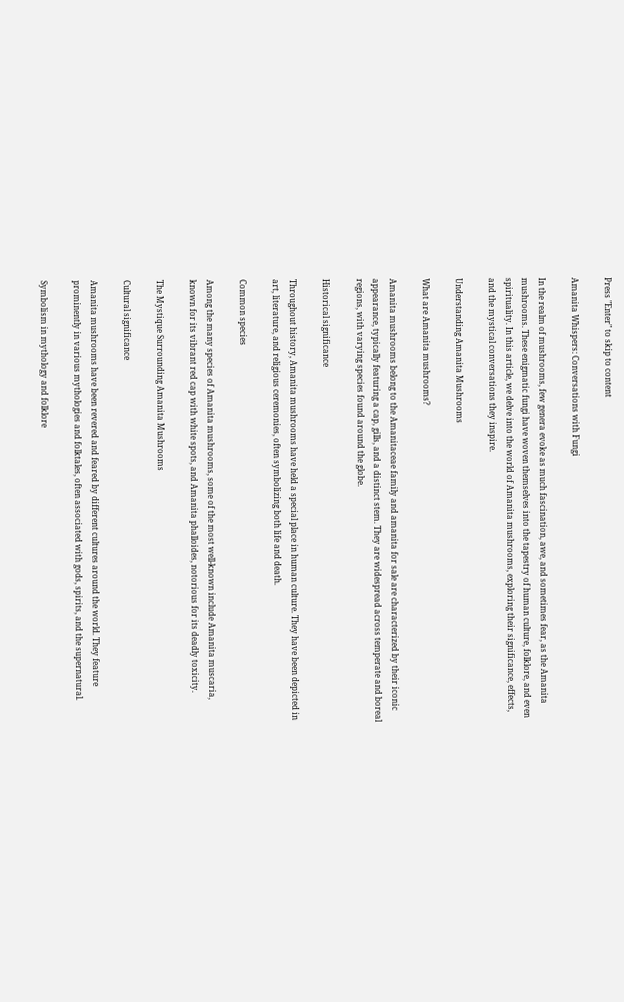Press "Enter" to skip to content

Amanita Whispers: Conversations with Fungi

In the realm of mushrooms, few genera evoke as much fascination, awe, and sometimes fear, as the Amanita mushrooms. These enigmatic fungi have woven themselves into the tapestry of human culture, folklore, and even spirituality. In this article, we delve into the world of Amanita mushrooms, exploring their significance, effects, and the mystical conversations they inspire.

Understanding Amanita Mushrooms

What are Amanita mushrooms?

Amanita mushrooms belong to the Amanitaceae family and amanita for sale are characterized by their iconic appearance, typically featuring a cap, gills, and a distinct stem. They are widespread across temperate and boreal regions, with varying species found around the globe.

Historical significance

Throughout history, Amanita mushrooms have held a special place in human culture. They have been depicted in art, literature, and religious ceremonies, often symbolizing both life and death.

Common species

Among the many species of Amanita mushrooms, some of the most well-known include Amanita muscaria, known for its vibrant red cap with white spots, and Amanita phalloides, notorious for its deadly toxicity.

The Mystique Surrounding Amanita Mushrooms

Cultural significance

Amanita mushrooms have been revered and feared by different cultures around the world. They feature prominently in various mythologies and folktales, often associated with gods, spirits, and the supernatural.

Symbolism in mythology and folklore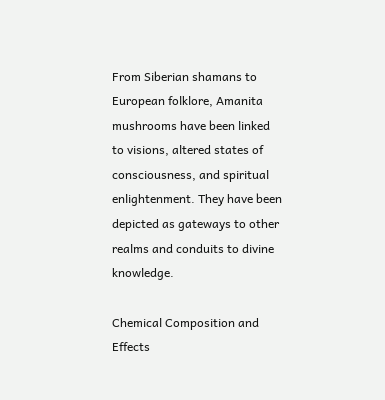From Siberian shamans to European folklore, Amanita mushrooms have been linked to visions, altered states of consciousness, and spiritual enlightenment. They have been depicted as gateways to other realms and conduits to divine knowledge.

Chemical Composition and Effects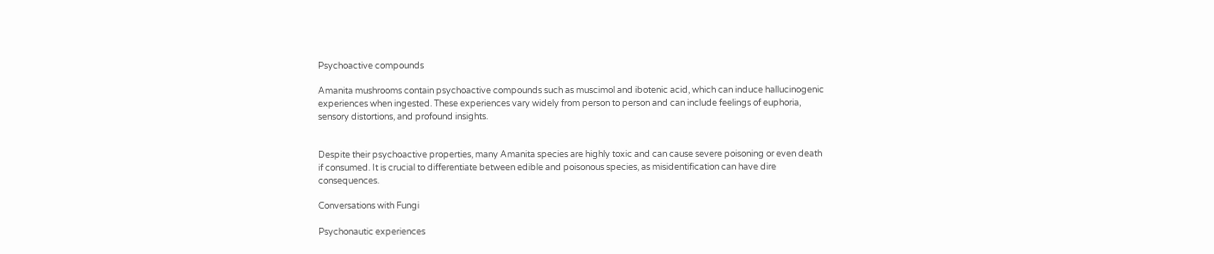Psychoactive compounds

Amanita mushrooms contain psychoactive compounds such as muscimol and ibotenic acid, which can induce hallucinogenic experiences when ingested. These experiences vary widely from person to person and can include feelings of euphoria, sensory distortions, and profound insights.


Despite their psychoactive properties, many Amanita species are highly toxic and can cause severe poisoning or even death if consumed. It is crucial to differentiate between edible and poisonous species, as misidentification can have dire consequences.

Conversations with Fungi

Psychonautic experiences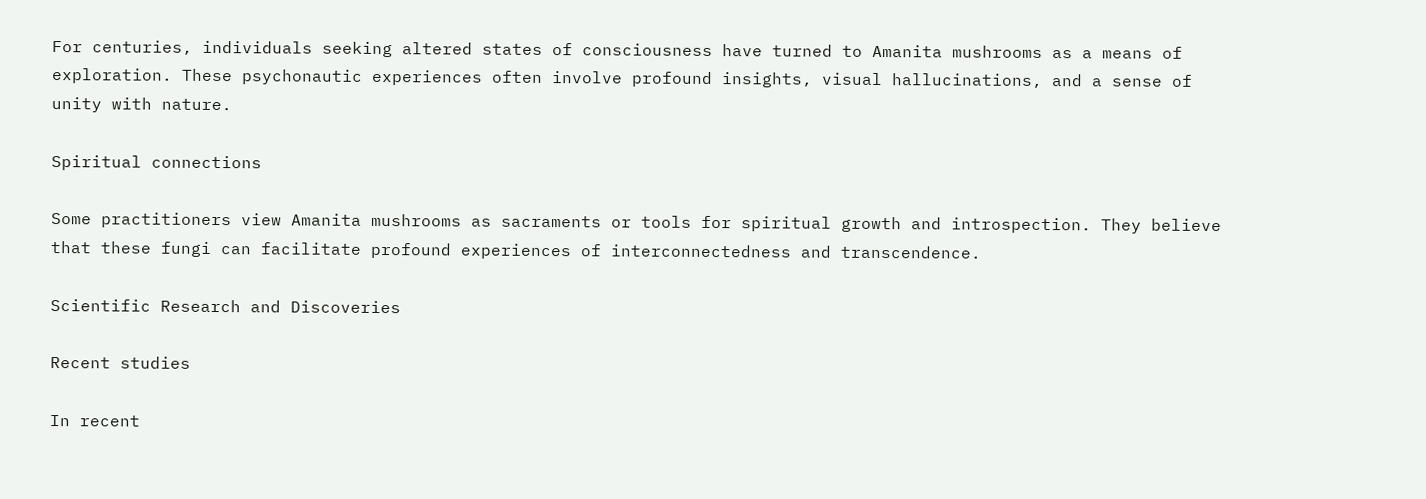For centuries, individuals seeking altered states of consciousness have turned to Amanita mushrooms as a means of exploration. These psychonautic experiences often involve profound insights, visual hallucinations, and a sense of unity with nature.

Spiritual connections

Some practitioners view Amanita mushrooms as sacraments or tools for spiritual growth and introspection. They believe that these fungi can facilitate profound experiences of interconnectedness and transcendence.

Scientific Research and Discoveries

Recent studies

In recent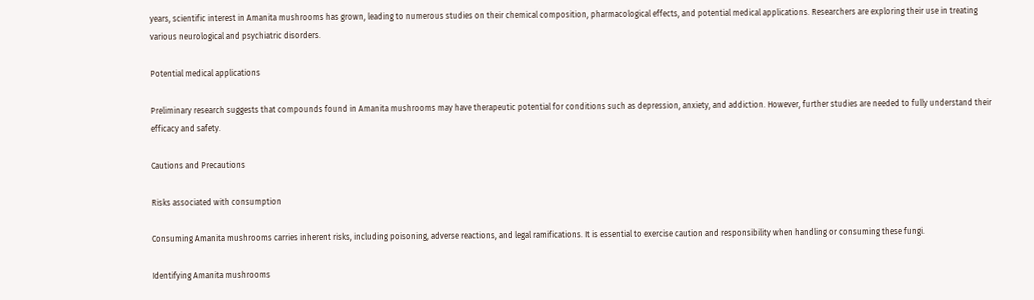years, scientific interest in Amanita mushrooms has grown, leading to numerous studies on their chemical composition, pharmacological effects, and potential medical applications. Researchers are exploring their use in treating various neurological and psychiatric disorders.

Potential medical applications

Preliminary research suggests that compounds found in Amanita mushrooms may have therapeutic potential for conditions such as depression, anxiety, and addiction. However, further studies are needed to fully understand their efficacy and safety.

Cautions and Precautions

Risks associated with consumption

Consuming Amanita mushrooms carries inherent risks, including poisoning, adverse reactions, and legal ramifications. It is essential to exercise caution and responsibility when handling or consuming these fungi.

Identifying Amanita mushrooms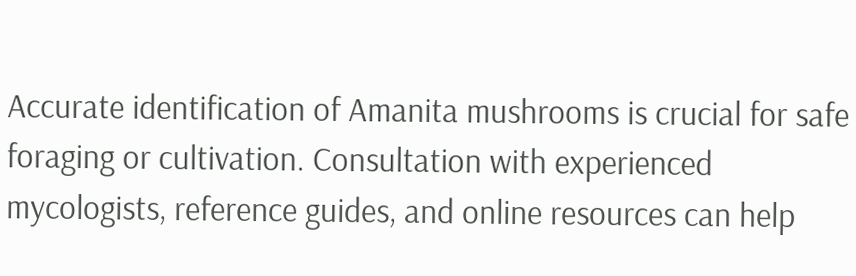Accurate identification of Amanita mushrooms is crucial for safe foraging or cultivation. Consultation with experienced mycologists, reference guides, and online resources can help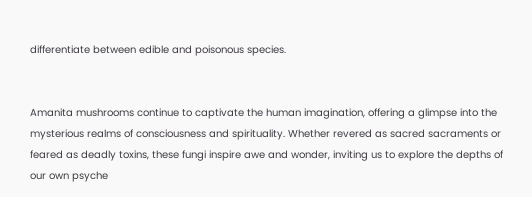differentiate between edible and poisonous species.


Amanita mushrooms continue to captivate the human imagination, offering a glimpse into the mysterious realms of consciousness and spirituality. Whether revered as sacred sacraments or feared as deadly toxins, these fungi inspire awe and wonder, inviting us to explore the depths of our own psyche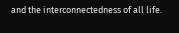and the interconnectedness of all life.